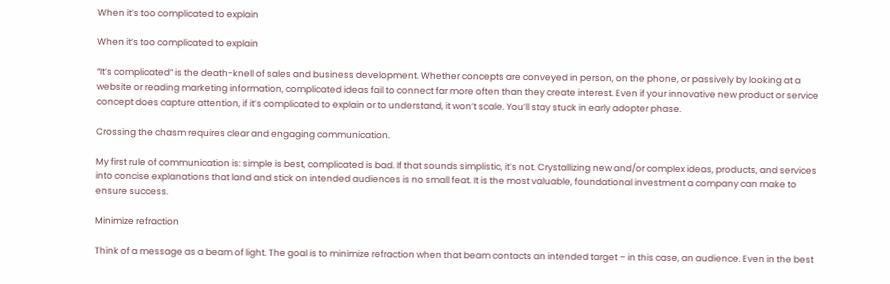When it’s too complicated to explain

When it’s too complicated to explain

“It’s complicated” is the death-knell of sales and business development. Whether concepts are conveyed in person, on the phone, or passively by looking at a website or reading marketing information, complicated ideas fail to connect far more often than they create interest. Even if your innovative new product or service concept does capture attention, if it’s complicated to explain or to understand, it won’t scale. You’ll stay stuck in early adopter phase.

Crossing the chasm requires clear and engaging communication.

My first rule of communication is: simple is best, complicated is bad. If that sounds simplistic, it’s not. Crystallizing new and/or complex ideas, products, and services into concise explanations that land and stick on intended audiences is no small feat. It is the most valuable, foundational investment a company can make to ensure success.

Minimize refraction

Think of a message as a beam of light. The goal is to minimize refraction when that beam contacts an intended target – in this case, an audience. Even in the best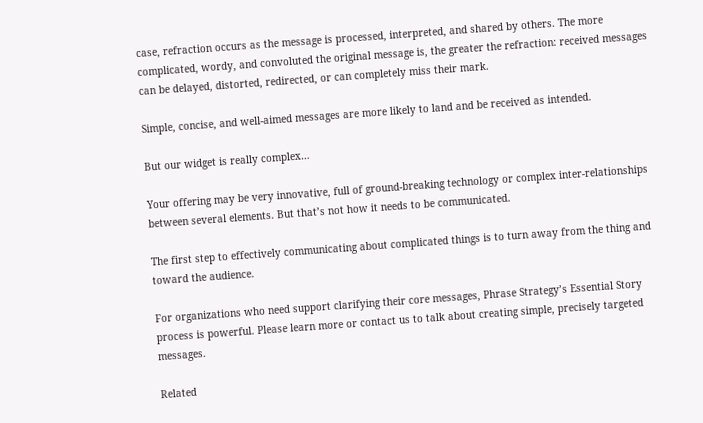case, refraction occurs as the message is processed, interpreted, and shared by others. The more complicated, wordy, and convoluted the original message is, the greater the refraction: received messages can be delayed, distorted, redirected, or can completely miss their mark.

Simple, concise, and well-aimed messages are more likely to land and be received as intended.

But our widget is really complex…

Your offering may be very innovative, full of ground-breaking technology or complex inter-relationships between several elements. But that’s not how it needs to be communicated.

The first step to effectively communicating about complicated things is to turn away from the thing and toward the audience.

For organizations who need support clarifying their core messages, Phrase Strategy’s Essential Story process is powerful. Please learn more or contact us to talk about creating simple, precisely targeted messages.

Related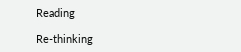Reading

Re-thinking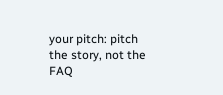your pitch: pitch the story, not the FAQ